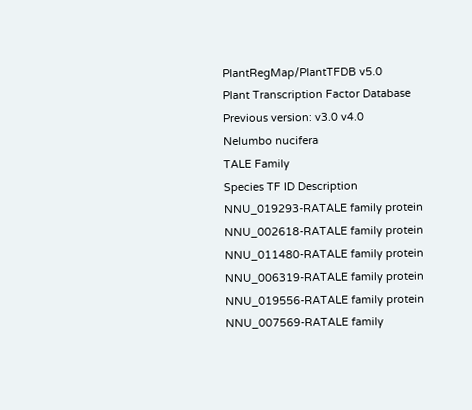PlantRegMap/PlantTFDB v5.0
Plant Transcription Factor Database
Previous version: v3.0 v4.0
Nelumbo nucifera
TALE Family
Species TF ID Description
NNU_019293-RATALE family protein
NNU_002618-RATALE family protein
NNU_011480-RATALE family protein
NNU_006319-RATALE family protein
NNU_019556-RATALE family protein
NNU_007569-RATALE family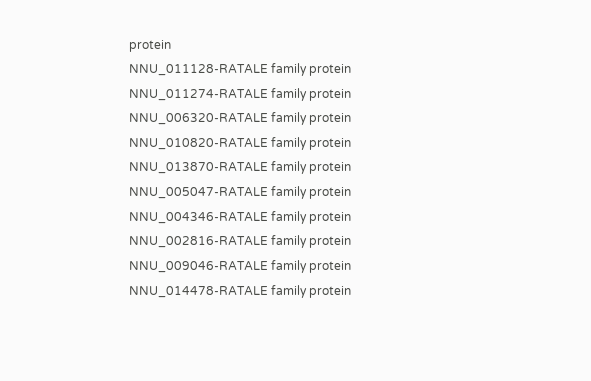protein
NNU_011128-RATALE family protein
NNU_011274-RATALE family protein
NNU_006320-RATALE family protein
NNU_010820-RATALE family protein
NNU_013870-RATALE family protein
NNU_005047-RATALE family protein
NNU_004346-RATALE family protein
NNU_002816-RATALE family protein
NNU_009046-RATALE family protein
NNU_014478-RATALE family protein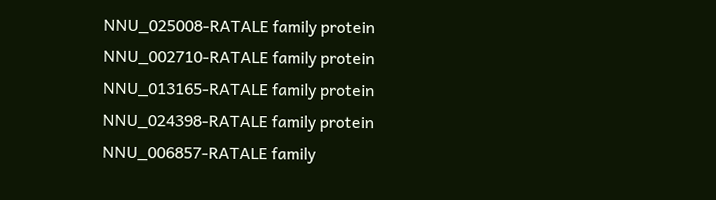NNU_025008-RATALE family protein
NNU_002710-RATALE family protein
NNU_013165-RATALE family protein
NNU_024398-RATALE family protein
NNU_006857-RATALE family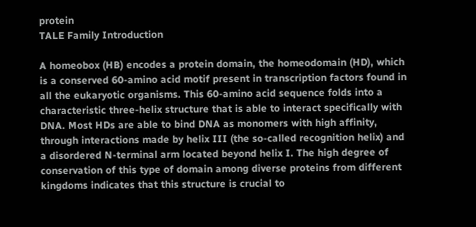protein
TALE Family Introduction

A homeobox (HB) encodes a protein domain, the homeodomain (HD), which is a conserved 60-amino acid motif present in transcription factors found in all the eukaryotic organisms. This 60-amino acid sequence folds into a characteristic three-helix structure that is able to interact specifically with DNA. Most HDs are able to bind DNA as monomers with high affinity, through interactions made by helix III (the so-called recognition helix) and a disordered N-terminal arm located beyond helix I. The high degree of conservation of this type of domain among diverse proteins from different kingdoms indicates that this structure is crucial to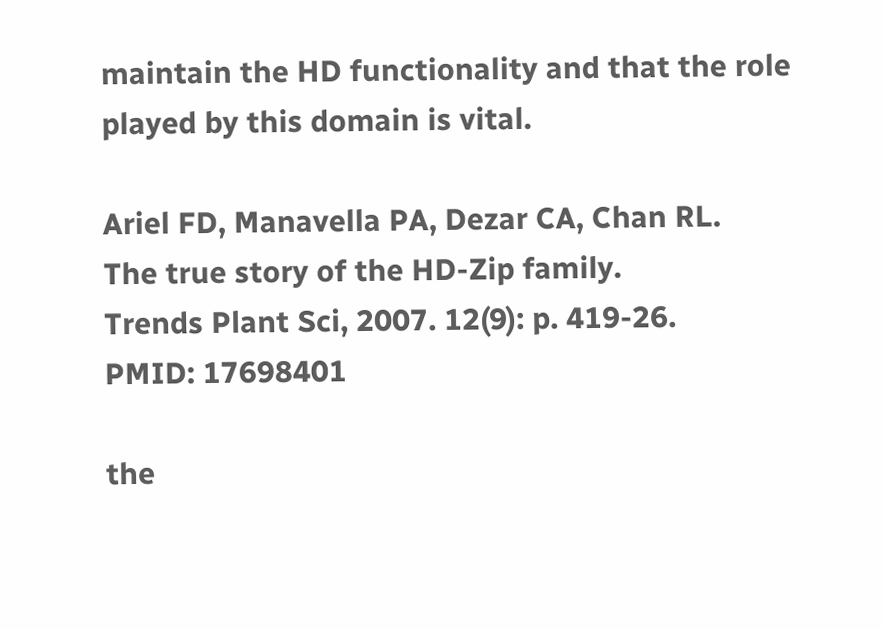maintain the HD functionality and that the role played by this domain is vital.

Ariel FD, Manavella PA, Dezar CA, Chan RL.
The true story of the HD-Zip family.
Trends Plant Sci, 2007. 12(9): p. 419-26.
PMID: 17698401

the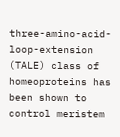three-amino-acid-loop-extension (TALE) class of homeoproteins has been shown to control meristem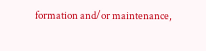formation and/or maintenance,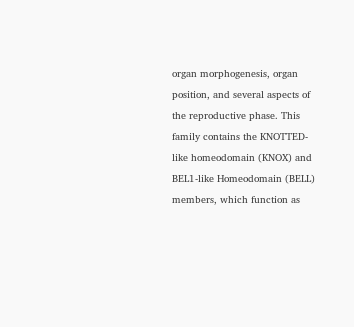organ morphogenesis, organ position, and several aspects of the reproductive phase. This family contains the KNOTTED-like homeodomain (KNOX) and BEL1-like Homeodomain (BELL) members, which function as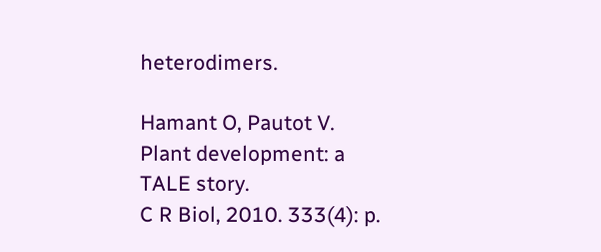heterodimers.

Hamant O, Pautot V.
Plant development: a TALE story.
C R Biol, 2010. 333(4): p.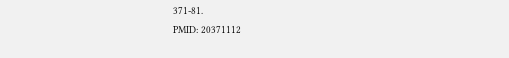371-81.
PMID: 20371112